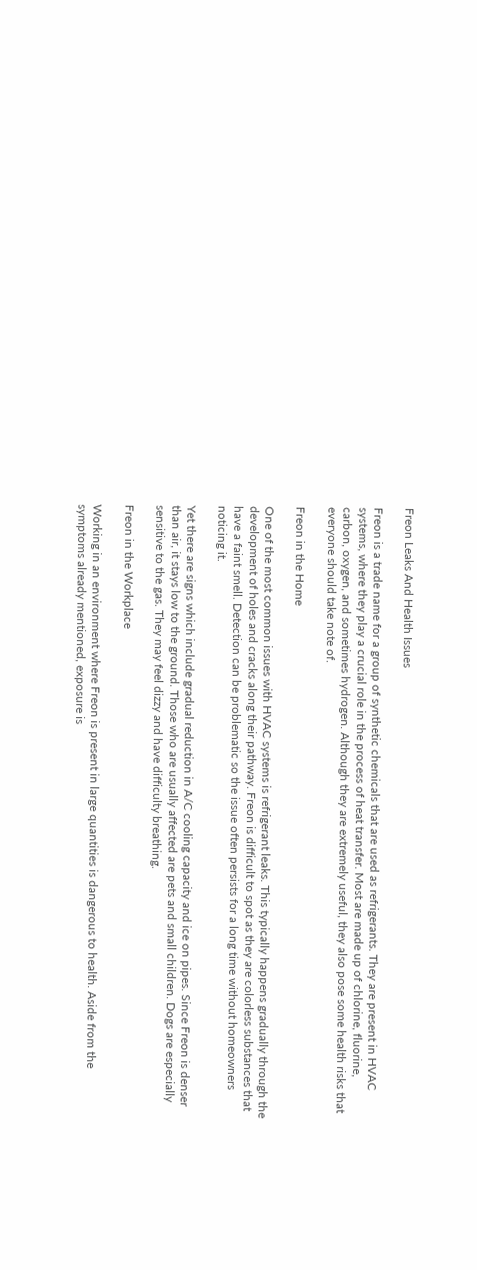Freon Leaks And Health Issues

Freon is a trade name for a group of synthetic chemicals that are used as refrigerants. They are present in HVAC systems, where they play a crucial role in the process of heat transfer. Most are made up of chlorine, fluorine, carbon, oxygen, and sometimes hydrogen. Although they are extremely useful, they also pose some health risks that everyone should take note of.

Freon in the Home

One of the most common issues with HVAC systems is refrigerant leaks. This typically happens gradually through the development of holes and cracks along their pathway. Freon is difficult to spot as they are colorless substances that have a faint smell. Detection can be problematic so the issue often persists for a long time without homeowners noticing it.

Yet there are signs which include gradual reduction in A/C cooling capacity and ice on pipes. Since Freon is denser than air, it stays low to the ground. Those who are usually affected are pets and small children. Dogs are especially sensitive to the gas. They may feel dizzy and have difficulty breathing.

Freon in the Workplace

Working in an environment where Freon is present in large quantities is dangerous to health. Aside from the symptoms already mentioned, exposure is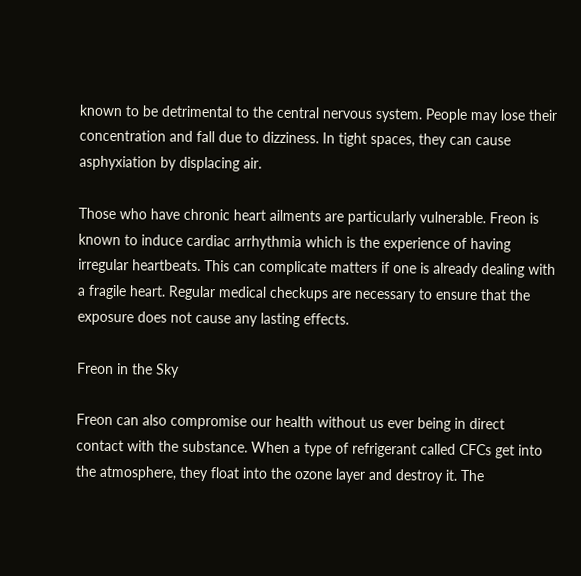known to be detrimental to the central nervous system. People may lose their concentration and fall due to dizziness. In tight spaces, they can cause asphyxiation by displacing air.

Those who have chronic heart ailments are particularly vulnerable. Freon is known to induce cardiac arrhythmia which is the experience of having irregular heartbeats. This can complicate matters if one is already dealing with a fragile heart. Regular medical checkups are necessary to ensure that the exposure does not cause any lasting effects.

Freon in the Sky

Freon can also compromise our health without us ever being in direct contact with the substance. When a type of refrigerant called CFCs get into the atmosphere, they float into the ozone layer and destroy it. The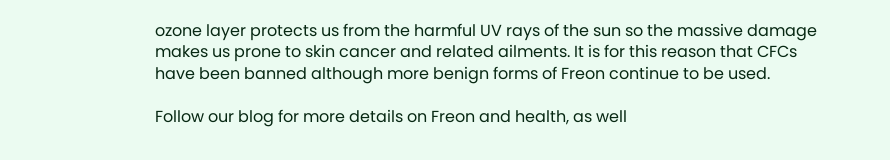ozone layer protects us from the harmful UV rays of the sun so the massive damage makes us prone to skin cancer and related ailments. It is for this reason that CFCs have been banned although more benign forms of Freon continue to be used.

Follow our blog for more details on Freon and health, as well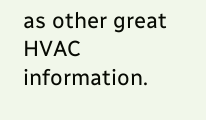as other great HVAC information.